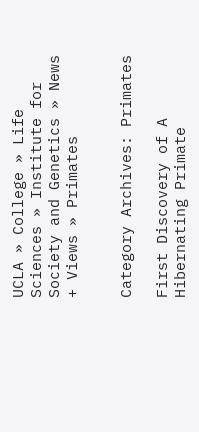UCLA » College » Life Sciences » Institute for Society and Genetics » News + Views » Primates


Category Archives: Primates

First Discovery of A Hibernating Primate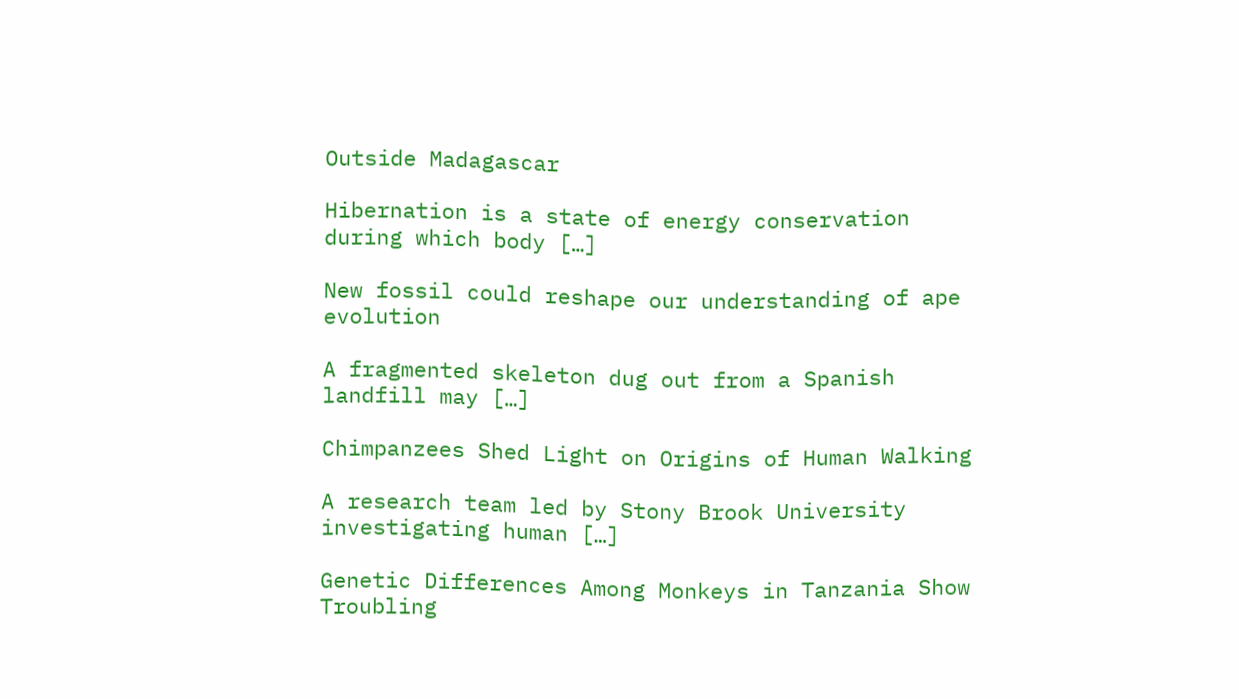Outside Madagascar

Hibernation is a state of energy conservation during which body […]

New fossil could reshape our understanding of ape evolution

A fragmented skeleton dug out from a Spanish landfill may […]

Chimpanzees Shed Light on Origins of Human Walking

A research team led by Stony Brook University investigating human […]

Genetic Differences Among Monkeys in Tanzania Show Troubling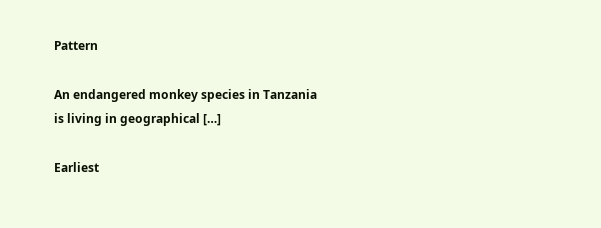Pattern

An endangered monkey species in Tanzania is living in geographical […]

Earliest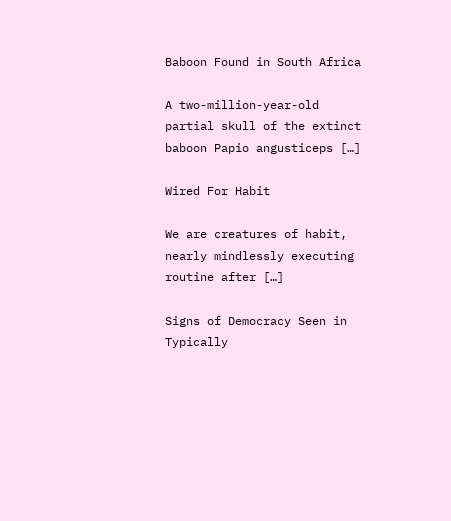Baboon Found in South Africa

A two-million-year-old partial skull of the extinct baboon Papio angusticeps […]

Wired For Habit

We are creatures of habit, nearly mindlessly executing routine after […]

Signs of Democracy Seen in Typically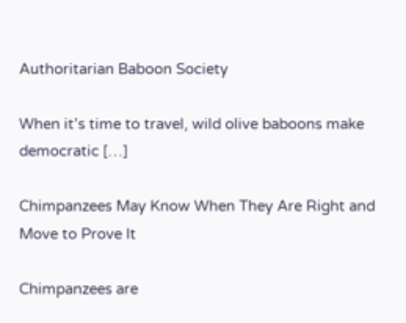Authoritarian Baboon Society

When it’s time to travel, wild olive baboons make democratic […]

Chimpanzees May Know When They Are Right and Move to Prove It

Chimpanzees are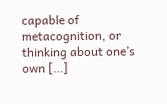capable of metacognition, or thinking about one’s own […]